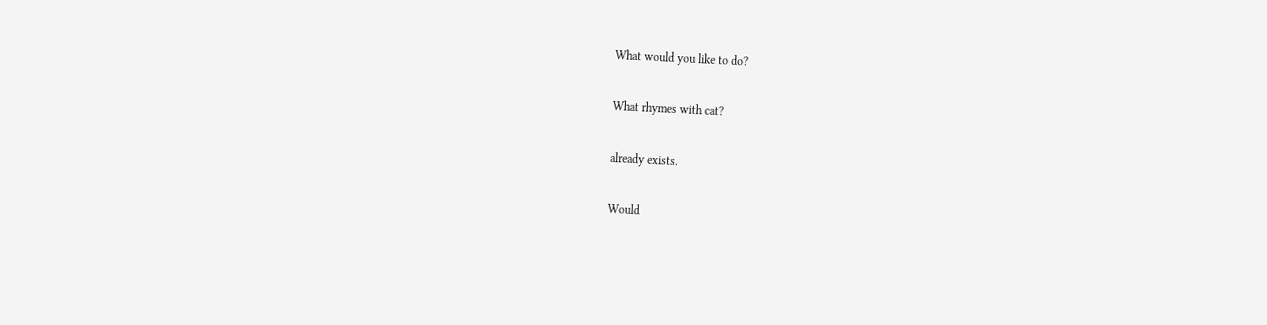What would you like to do?

What rhymes with cat?

already exists.

Would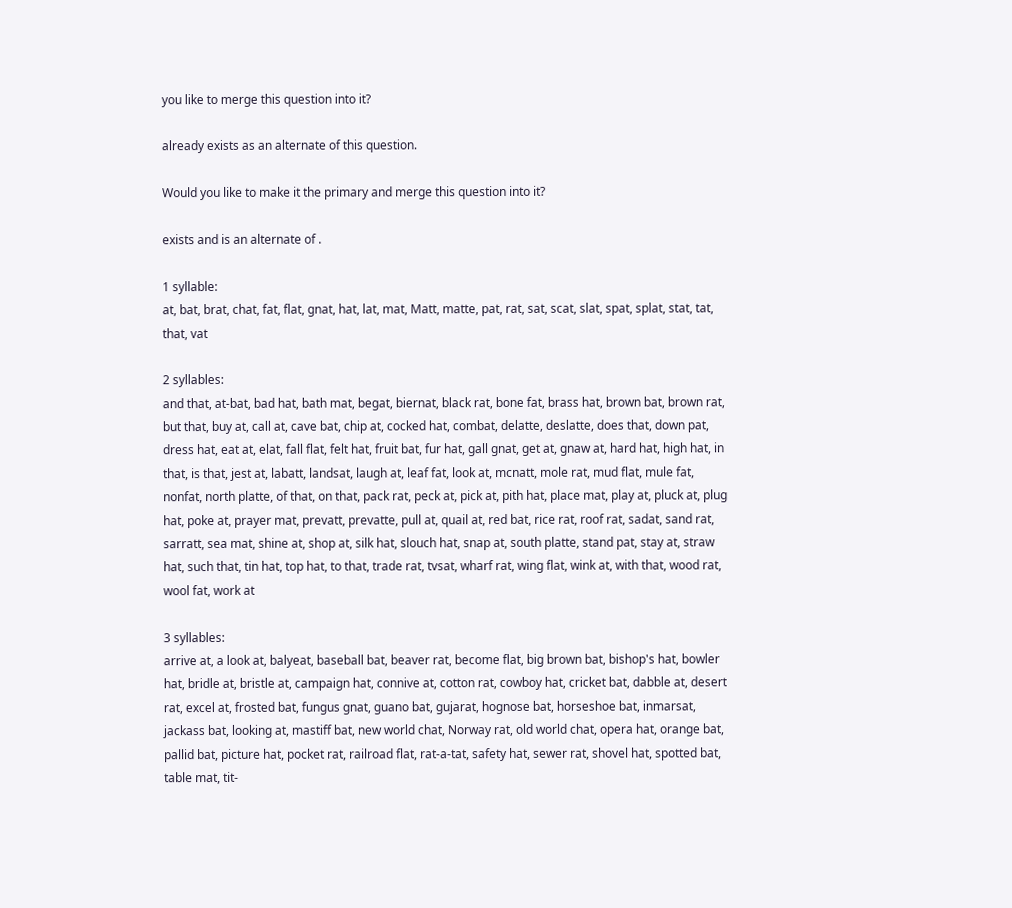you like to merge this question into it?

already exists as an alternate of this question.

Would you like to make it the primary and merge this question into it?

exists and is an alternate of .

1 syllable:
at, bat, brat, chat, fat, flat, gnat, hat, lat, mat, Matt, matte, pat, rat, sat, scat, slat, spat, splat, stat, tat, that, vat

2 syllables:
and that, at-bat, bad hat, bath mat, begat, biernat, black rat, bone fat, brass hat, brown bat, brown rat, but that, buy at, call at, cave bat, chip at, cocked hat, combat, delatte, deslatte, does that, down pat, dress hat, eat at, elat, fall flat, felt hat, fruit bat, fur hat, gall gnat, get at, gnaw at, hard hat, high hat, in that, is that, jest at, labatt, landsat, laugh at, leaf fat, look at, mcnatt, mole rat, mud flat, mule fat, nonfat, north platte, of that, on that, pack rat, peck at, pick at, pith hat, place mat, play at, pluck at, plug hat, poke at, prayer mat, prevatt, prevatte, pull at, quail at, red bat, rice rat, roof rat, sadat, sand rat, sarratt, sea mat, shine at, shop at, silk hat, slouch hat, snap at, south platte, stand pat, stay at, straw hat, such that, tin hat, top hat, to that, trade rat, tvsat, wharf rat, wing flat, wink at, with that, wood rat, wool fat, work at

3 syllables:
arrive at, a look at, balyeat, baseball bat, beaver rat, become flat, big brown bat, bishop's hat, bowler hat, bridle at, bristle at, campaign hat, connive at, cotton rat, cowboy hat, cricket bat, dabble at, desert rat, excel at, frosted bat, fungus gnat, guano bat, gujarat, hognose bat, horseshoe bat, inmarsat, jackass bat, looking at, mastiff bat, new world chat, Norway rat, old world chat, opera hat, orange bat, pallid bat, picture hat, pocket rat, railroad flat, rat-a-tat, safety hat, sewer rat, shovel hat, spotted bat, table mat, tit-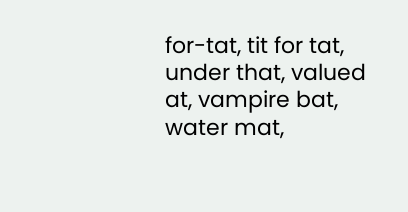for-tat, tit for tat, under that, valued at, vampire bat, water mat,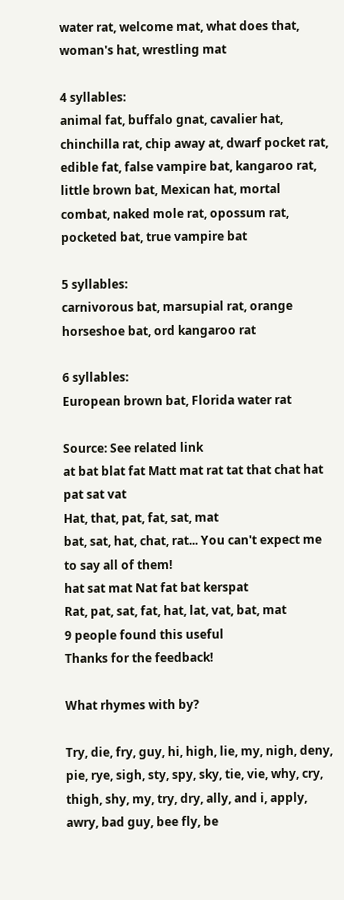water rat, welcome mat, what does that, woman's hat, wrestling mat

4 syllables:
animal fat, buffalo gnat, cavalier hat, chinchilla rat, chip away at, dwarf pocket rat, edible fat, false vampire bat, kangaroo rat, little brown bat, Mexican hat, mortal combat, naked mole rat, opossum rat, pocketed bat, true vampire bat

5 syllables:
carnivorous bat, marsupial rat, orange horseshoe bat, ord kangaroo rat

6 syllables:
European brown bat, Florida water rat

Source: See related link
at bat blat fat Matt mat rat tat that chat hat pat sat vat
Hat, that, pat, fat, sat, mat
bat, sat, hat, chat, rat... You can't expect me to say all of them!
hat sat mat Nat fat bat kerspat
Rat, pat, sat, fat, hat, lat, vat, bat, mat
9 people found this useful
Thanks for the feedback!

What rhymes with by?

Try, die, fry, guy, hi, high, lie, my, nigh, deny, pie, rye, sigh, sty, spy, sky, tie, vie, why, cry, thigh, shy, my, try, dry, ally, and i, apply, awry, bad guy, bee fly, be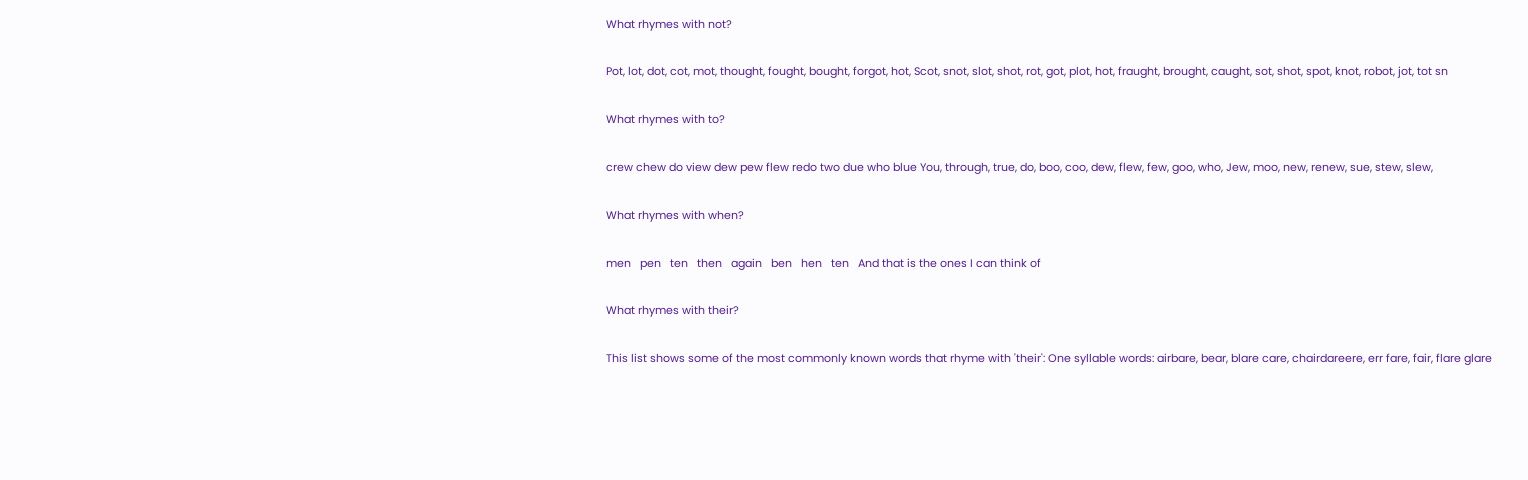What rhymes with not?

Pot, lot, dot, cot, mot, thought, fought, bought, forgot, hot, Scot, snot, slot, shot, rot, got, plot, hot, fraught, brought, caught, sot, shot, spot, knot, robot, jot, tot sn

What rhymes with to?

crew chew do view dew pew flew redo two due who blue You, through, true, do, boo, coo, dew, flew, few, goo, who, Jew, moo, new, renew, sue, stew, slew,

What rhymes with when?

men   pen   ten   then   again   ben   hen   ten   And that is the ones I can think of

What rhymes with their?

This list shows some of the most commonly known words that rhyme with 'their': One syllable words: airbare, bear, blare care, chairdareere, err fare, fair, flare glare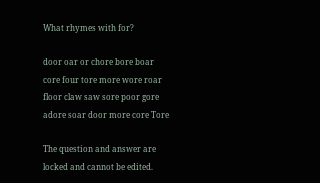What rhymes with for?

door oar or chore bore boar core four tore more wore roar floor claw saw sore poor gore adore soar door more core Tore

The question and answer are locked and cannot be edited.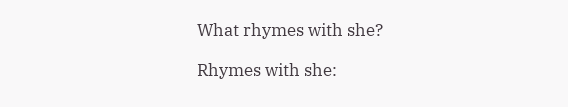What rhymes with she?

Rhymes with she: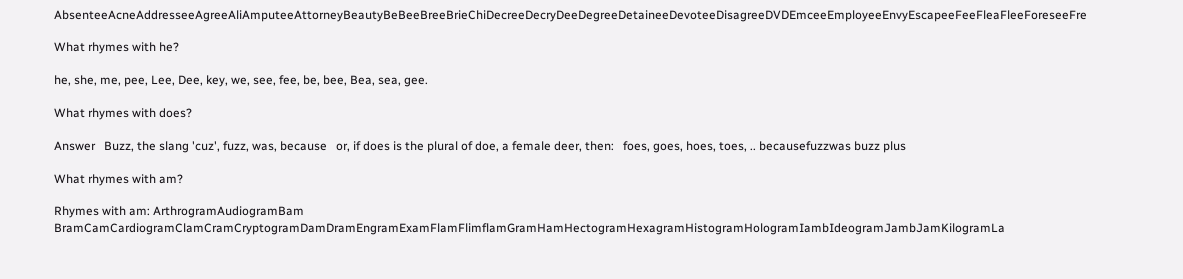AbsenteeAcneAddresseeAgreeAliAmputeeAttorneyBeautyBeBeeBreeBrieChiDecreeDecryDeeDegreeDetaineeDevoteeDisagreeDVDEmceeEmployeeEnvyEscapeeFeeFleaFleeForeseeFre

What rhymes with he?

he, she, me, pee, Lee, Dee, key, we, see, fee, be, bee, Bea, sea, gee.

What rhymes with does?

Answer   Buzz, the slang 'cuz', fuzz, was, because   or, if does is the plural of doe, a female deer, then:   foes, goes, hoes, toes, .. becausefuzzwas buzz plus

What rhymes with am?

Rhymes with am: ArthrogramAudiogramBam BramCamCardiogramClamCramCryptogramDamDramEngramExamFlamFlimflamGramHamHectogramHexagramHistogramHologramIambIdeogramJambJamKilogramLa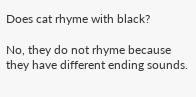Does cat rhyme with black?

No, they do not rhyme because they have different ending sounds.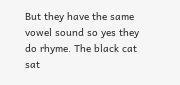But they have the same vowel sound so yes they do rhyme. The black cat sat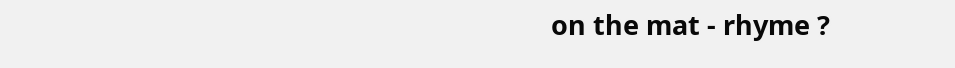on the mat - rhyme ?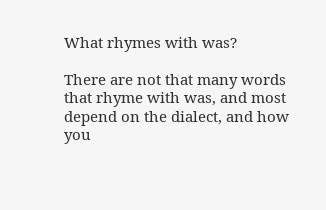What rhymes with was?

There are not that many words that rhyme with was, and most depend on the dialect, and how you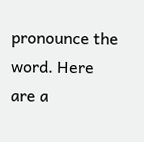pronounce the word. Here are a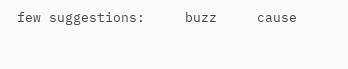few suggestions:     buzz     cause